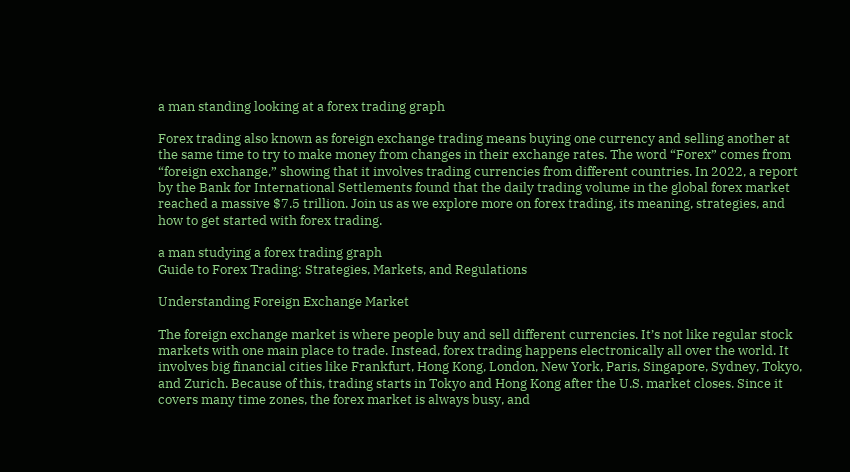a man standing looking at a forex trading graph

Forex trading also known as foreign exchange trading means buying one currency and selling another at the same time to try to make money from changes in their exchange rates. The word “Forex” comes from “foreign exchange,” showing that it involves trading currencies from different countries. In 2022, a report by the Bank for International Settlements found that the daily trading volume in the global forex market reached a massive $7.5 trillion. Join us as we explore more on forex trading, its meaning, strategies, and how to get started with forex trading.

a man studying a forex trading graph
Guide to Forex Trading: Strategies, Markets, and Regulations

Understanding Foreign Exchange Market

The foreign exchange market is where people buy and sell different currencies. It’s not like regular stock markets with one main place to trade. Instead, forex trading happens electronically all over the world. It involves big financial cities like Frankfurt, Hong Kong, London, New York, Paris, Singapore, Sydney, Tokyo, and Zurich. Because of this, trading starts in Tokyo and Hong Kong after the U.S. market closes. Since it covers many time zones, the forex market is always busy, and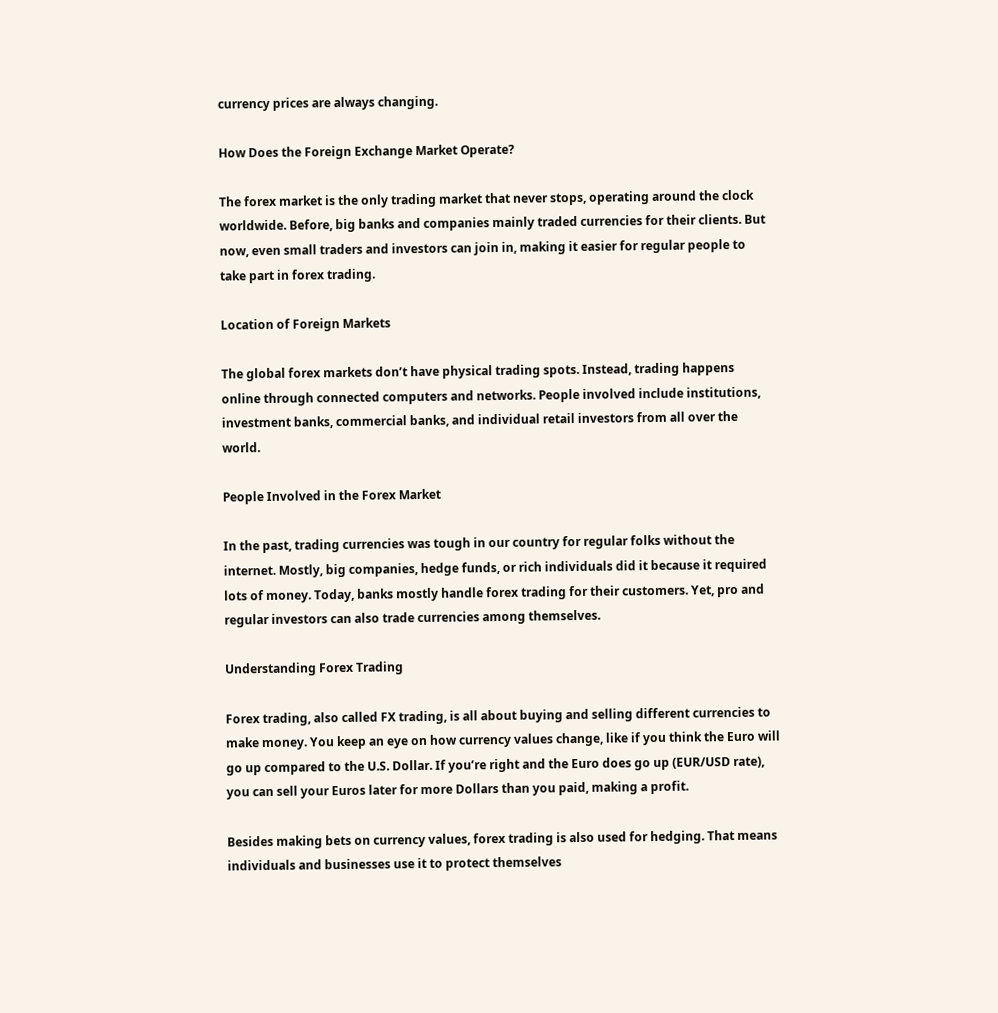currency prices are always changing.

How Does the Foreign Exchange Market Operate?

The forex market is the only trading market that never stops, operating around the clock worldwide. Before, big banks and companies mainly traded currencies for their clients. But now, even small traders and investors can join in, making it easier for regular people to take part in forex trading.

Location of Foreign Markets

The global forex markets don’t have physical trading spots. Instead, trading happens online through connected computers and networks. People involved include institutions, investment banks, commercial banks, and individual retail investors from all over the world.

People Involved in the Forex Market

In the past, trading currencies was tough in our country for regular folks without the internet. Mostly, big companies, hedge funds, or rich individuals did it because it required lots of money. Today, banks mostly handle forex trading for their customers. Yet, pro and regular investors can also trade currencies among themselves.

Understanding Forex Trading

Forex trading, also called FX trading, is all about buying and selling different currencies to make money. You keep an eye on how currency values change, like if you think the Euro will go up compared to the U.S. Dollar. If you’re right and the Euro does go up (EUR/USD rate), you can sell your Euros later for more Dollars than you paid, making a profit.

Besides making bets on currency values, forex trading is also used for hedging. That means individuals and businesses use it to protect themselves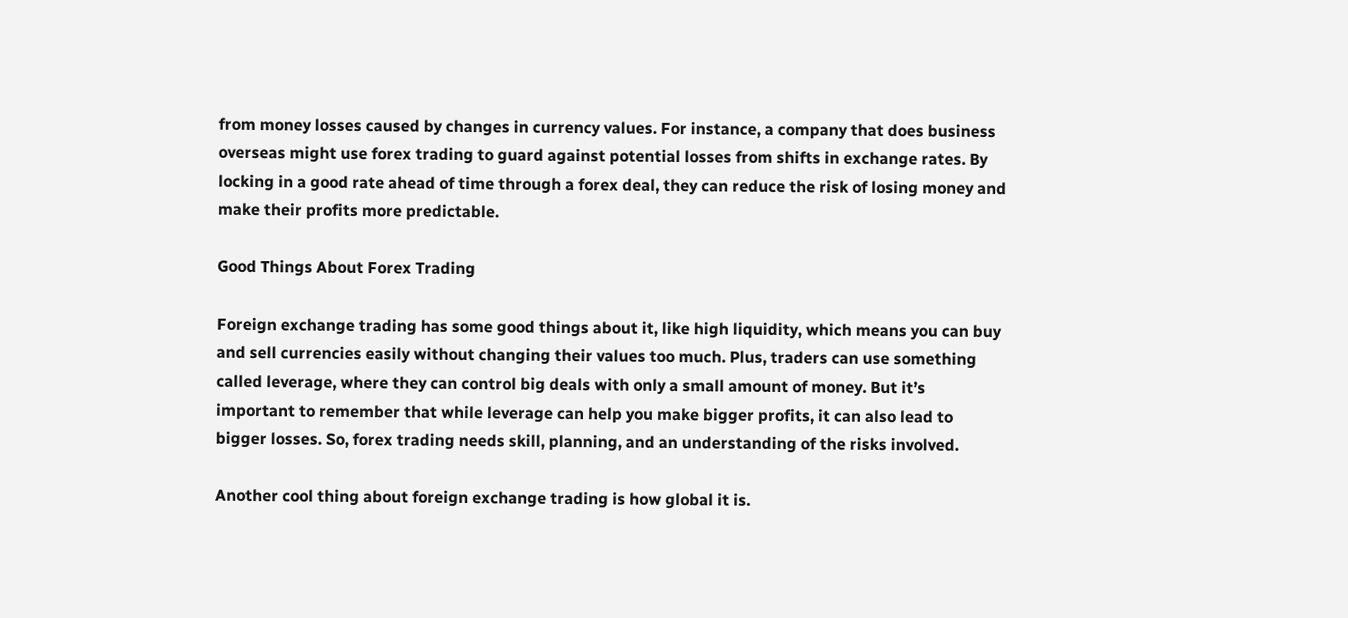from money losses caused by changes in currency values. For instance, a company that does business overseas might use forex trading to guard against potential losses from shifts in exchange rates. By locking in a good rate ahead of time through a forex deal, they can reduce the risk of losing money and make their profits more predictable.

Good Things About Forex Trading

Foreign exchange trading has some good things about it, like high liquidity, which means you can buy and sell currencies easily without changing their values too much. Plus, traders can use something called leverage, where they can control big deals with only a small amount of money. But it’s important to remember that while leverage can help you make bigger profits, it can also lead to bigger losses. So, forex trading needs skill, planning, and an understanding of the risks involved.

Another cool thing about foreign exchange trading is how global it is.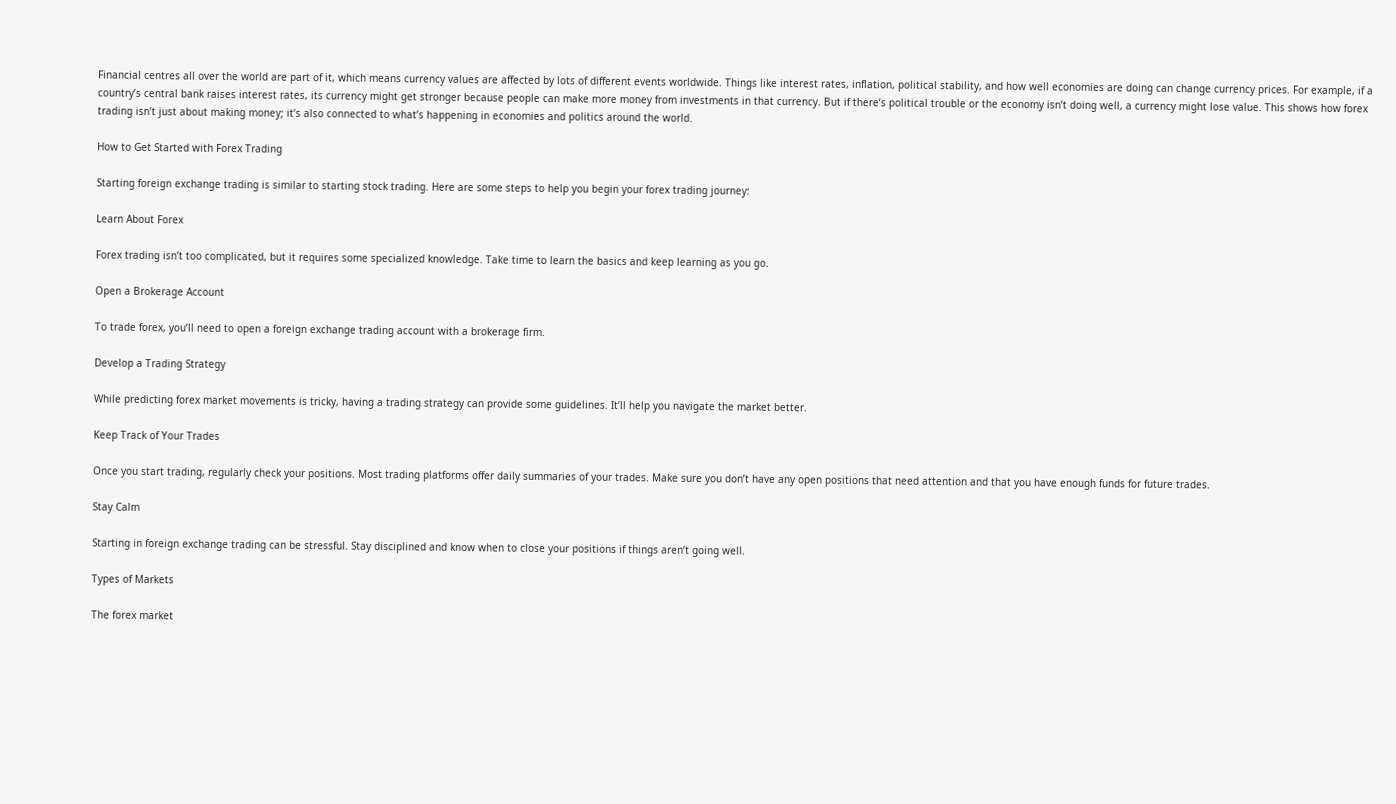Financial centres all over the world are part of it, which means currency values are affected by lots of different events worldwide. Things like interest rates, inflation, political stability, and how well economies are doing can change currency prices. For example, if a country’s central bank raises interest rates, its currency might get stronger because people can make more money from investments in that currency. But if there’s political trouble or the economy isn’t doing well, a currency might lose value. This shows how forex trading isn’t just about making money; it’s also connected to what’s happening in economies and politics around the world.

How to Get Started with Forex Trading

Starting foreign exchange trading is similar to starting stock trading. Here are some steps to help you begin your forex trading journey:

Learn About Forex

Forex trading isn’t too complicated, but it requires some specialized knowledge. Take time to learn the basics and keep learning as you go.

Open a Brokerage Account

To trade forex, you’ll need to open a foreign exchange trading account with a brokerage firm.

Develop a Trading Strategy

While predicting forex market movements is tricky, having a trading strategy can provide some guidelines. It’ll help you navigate the market better.

Keep Track of Your Trades

Once you start trading, regularly check your positions. Most trading platforms offer daily summaries of your trades. Make sure you don’t have any open positions that need attention and that you have enough funds for future trades.

Stay Calm

Starting in foreign exchange trading can be stressful. Stay disciplined and know when to close your positions if things aren’t going well.

Types of Markets

The forex market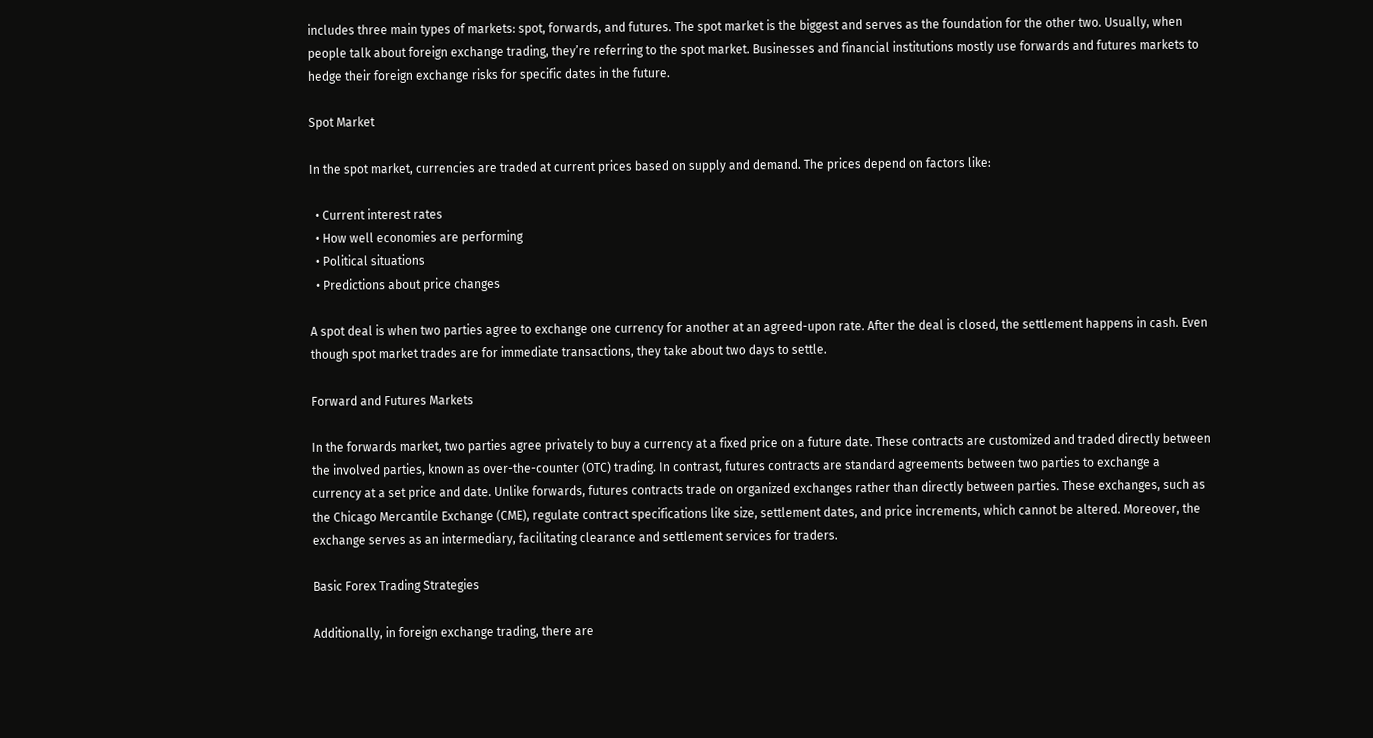includes three main types of markets: spot, forwards, and futures. The spot market is the biggest and serves as the foundation for the other two. Usually, when people talk about foreign exchange trading, they’re referring to the spot market. Businesses and financial institutions mostly use forwards and futures markets to hedge their foreign exchange risks for specific dates in the future.

Spot Market

In the spot market, currencies are traded at current prices based on supply and demand. The prices depend on factors like:

  • Current interest rates
  • How well economies are performing
  • Political situations
  • Predictions about price changes

A spot deal is when two parties agree to exchange one currency for another at an agreed-upon rate. After the deal is closed, the settlement happens in cash. Even though spot market trades are for immediate transactions, they take about two days to settle.

Forward and Futures Markets

In the forwards market, two parties agree privately to buy a currency at a fixed price on a future date. These contracts are customized and traded directly between the involved parties, known as over-the-counter (OTC) trading. In contrast, futures contracts are standard agreements between two parties to exchange a currency at a set price and date. Unlike forwards, futures contracts trade on organized exchanges rather than directly between parties. These exchanges, such as the Chicago Mercantile Exchange (CME), regulate contract specifications like size, settlement dates, and price increments, which cannot be altered. Moreover, the exchange serves as an intermediary, facilitating clearance and settlement services for traders.

Basic Forex Trading Strategies

Additionally, in foreign exchange trading, there are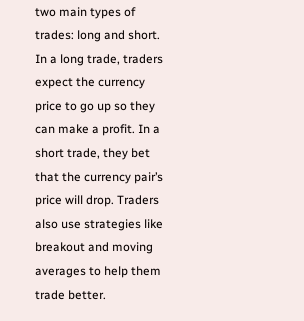two main types of trades: long and short. In a long trade, traders expect the currency price to go up so they can make a profit. In a short trade, they bet that the currency pair’s price will drop. Traders also use strategies like breakout and moving averages to help them trade better.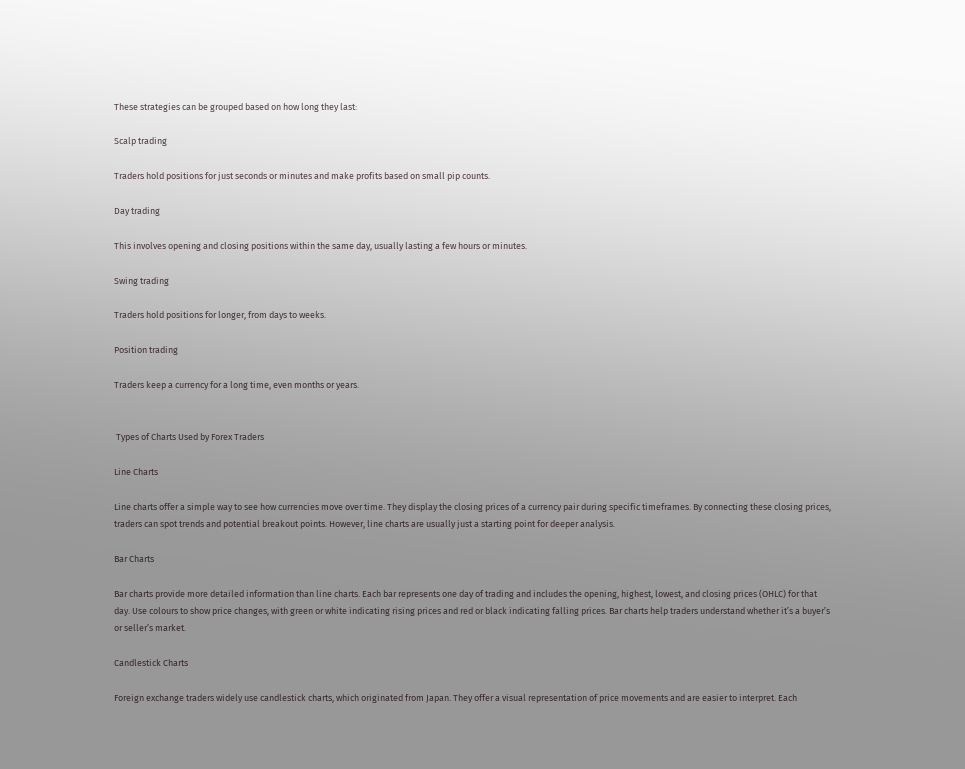These strategies can be grouped based on how long they last:

Scalp trading

Traders hold positions for just seconds or minutes and make profits based on small pip counts.

Day trading

This involves opening and closing positions within the same day, usually lasting a few hours or minutes.

Swing trading

Traders hold positions for longer, from days to weeks.

Position trading

Traders keep a currency for a long time, even months or years.


 Types of Charts Used by Forex Traders

Line Charts

Line charts offer a simple way to see how currencies move over time. They display the closing prices of a currency pair during specific timeframes. By connecting these closing prices, traders can spot trends and potential breakout points. However, line charts are usually just a starting point for deeper analysis.

Bar Charts

Bar charts provide more detailed information than line charts. Each bar represents one day of trading and includes the opening, highest, lowest, and closing prices (OHLC) for that day. Use colours to show price changes, with green or white indicating rising prices and red or black indicating falling prices. Bar charts help traders understand whether it’s a buyer’s or seller’s market.

Candlestick Charts

Foreign exchange traders widely use candlestick charts, which originated from Japan. They offer a visual representation of price movements and are easier to interpret. Each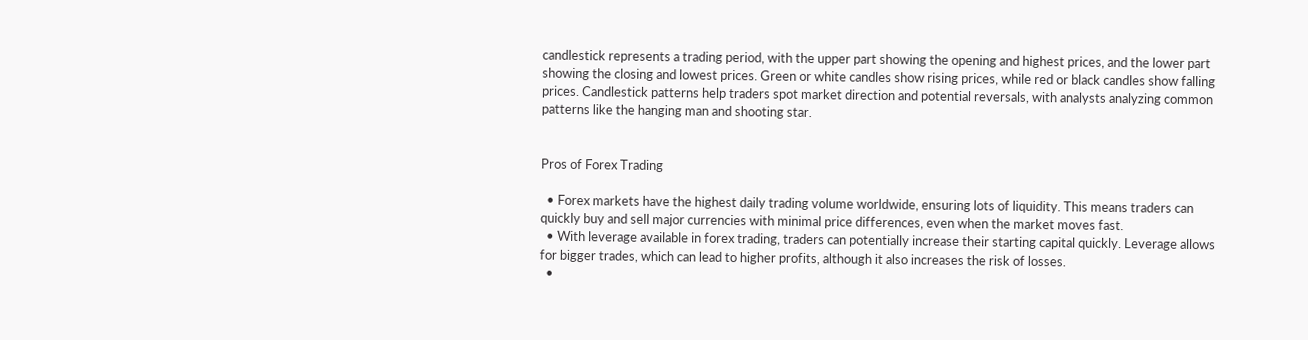candlestick represents a trading period, with the upper part showing the opening and highest prices, and the lower part showing the closing and lowest prices. Green or white candles show rising prices, while red or black candles show falling prices. Candlestick patterns help traders spot market direction and potential reversals, with analysts analyzing common patterns like the hanging man and shooting star.


Pros of Forex Trading

  • Forex markets have the highest daily trading volume worldwide, ensuring lots of liquidity. This means traders can quickly buy and sell major currencies with minimal price differences, even when the market moves fast.
  • With leverage available in forex trading, traders can potentially increase their starting capital quickly. Leverage allows for bigger trades, which can lead to higher profits, although it also increases the risk of losses.
  •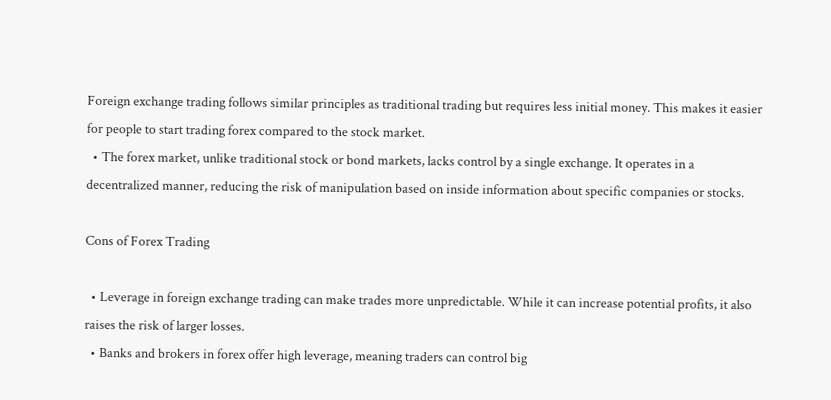Foreign exchange trading follows similar principles as traditional trading but requires less initial money. This makes it easier for people to start trading forex compared to the stock market.
  • The forex market, unlike traditional stock or bond markets, lacks control by a single exchange. It operates in a decentralized manner, reducing the risk of manipulation based on inside information about specific companies or stocks.

Cons of Forex Trading

  • Leverage in foreign exchange trading can make trades more unpredictable. While it can increase potential profits, it also raises the risk of larger losses.
  • Banks and brokers in forex offer high leverage, meaning traders can control big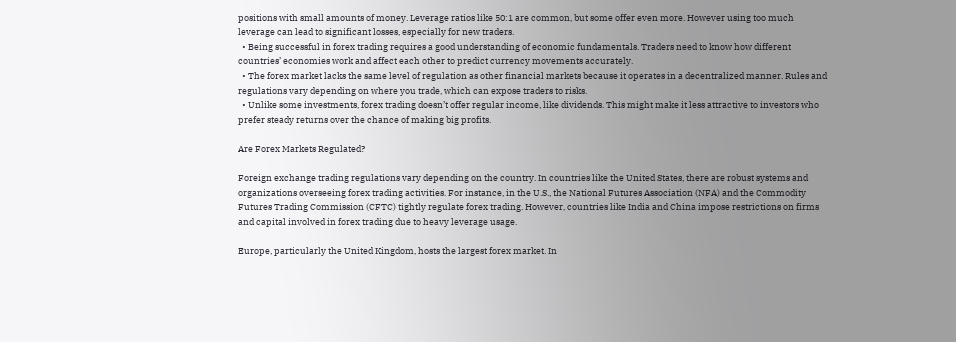positions with small amounts of money. Leverage ratios like 50:1 are common, but some offer even more. However using too much leverage can lead to significant losses, especially for new traders.
  • Being successful in forex trading requires a good understanding of economic fundamentals. Traders need to know how different countries’ economies work and affect each other to predict currency movements accurately.
  • The forex market lacks the same level of regulation as other financial markets because it operates in a decentralized manner. Rules and regulations vary depending on where you trade, which can expose traders to risks.
  • Unlike some investments, forex trading doesn’t offer regular income, like dividends. This might make it less attractive to investors who prefer steady returns over the chance of making big profits.

Are Forex Markets Regulated?

Foreign exchange trading regulations vary depending on the country. In countries like the United States, there are robust systems and organizations overseeing forex trading activities. For instance, in the U.S., the National Futures Association (NFA) and the Commodity Futures Trading Commission (CFTC) tightly regulate forex trading. However, countries like India and China impose restrictions on firms and capital involved in forex trading due to heavy leverage usage.

Europe, particularly the United Kingdom, hosts the largest forex market. In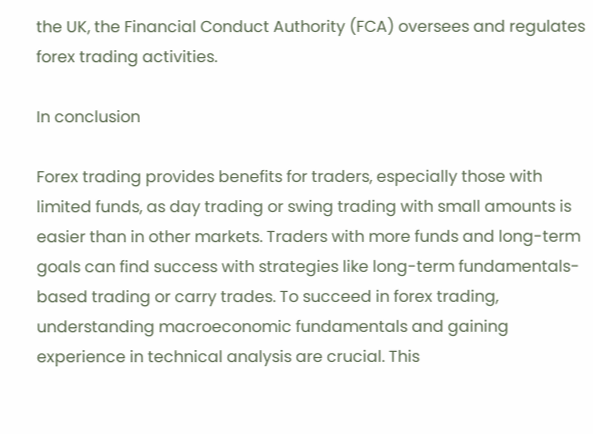the UK, the Financial Conduct Authority (FCA) oversees and regulates forex trading activities.

In conclusion

Forex trading provides benefits for traders, especially those with limited funds, as day trading or swing trading with small amounts is easier than in other markets. Traders with more funds and long-term goals can find success with strategies like long-term fundamentals-based trading or carry trades. To succeed in forex trading, understanding macroeconomic fundamentals and gaining experience in technical analysis are crucial. This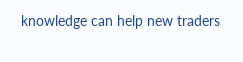knowledge can help new traders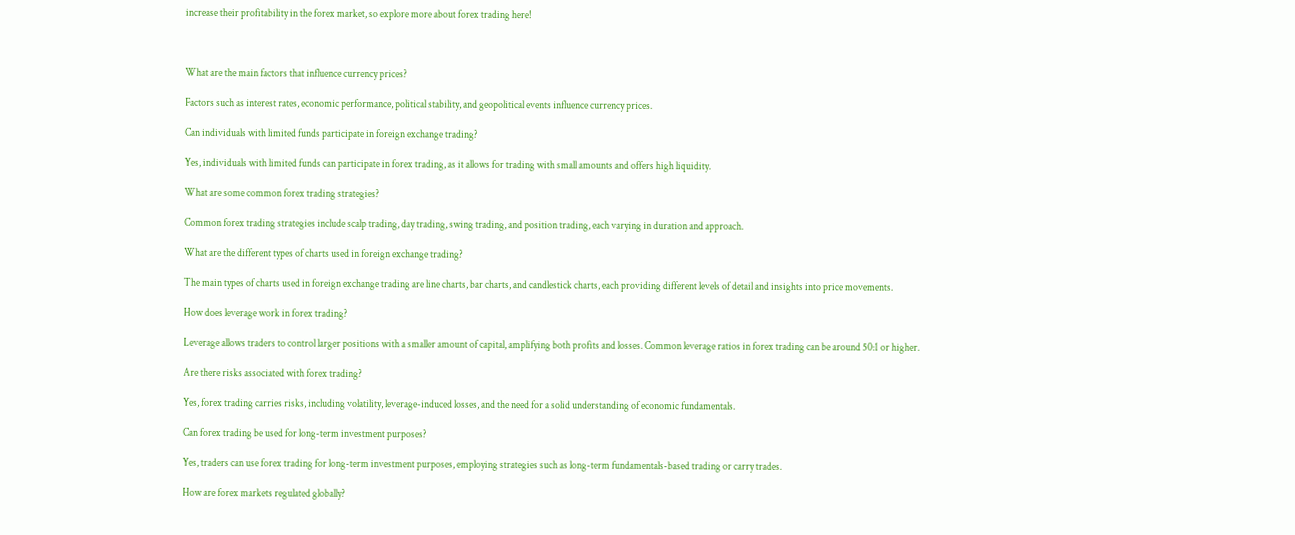increase their profitability in the forex market, so explore more about forex trading here!



What are the main factors that influence currency prices?

Factors such as interest rates, economic performance, political stability, and geopolitical events influence currency prices.

Can individuals with limited funds participate in foreign exchange trading?

Yes, individuals with limited funds can participate in forex trading, as it allows for trading with small amounts and offers high liquidity.

What are some common forex trading strategies?

Common forex trading strategies include scalp trading, day trading, swing trading, and position trading, each varying in duration and approach.

What are the different types of charts used in foreign exchange trading?

The main types of charts used in foreign exchange trading are line charts, bar charts, and candlestick charts, each providing different levels of detail and insights into price movements.

How does leverage work in forex trading?

Leverage allows traders to control larger positions with a smaller amount of capital, amplifying both profits and losses. Common leverage ratios in forex trading can be around 50:1 or higher.

Are there risks associated with forex trading?

Yes, forex trading carries risks, including volatility, leverage-induced losses, and the need for a solid understanding of economic fundamentals.

Can forex trading be used for long-term investment purposes?

Yes, traders can use forex trading for long-term investment purposes, employing strategies such as long-term fundamentals-based trading or carry trades.

How are forex markets regulated globally?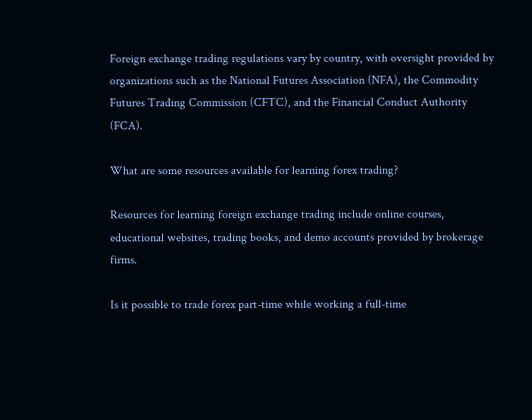Foreign exchange trading regulations vary by country, with oversight provided by organizations such as the National Futures Association (NFA), the Commodity Futures Trading Commission (CFTC), and the Financial Conduct Authority (FCA).

What are some resources available for learning forex trading?

Resources for learning foreign exchange trading include online courses, educational websites, trading books, and demo accounts provided by brokerage firms.

Is it possible to trade forex part-time while working a full-time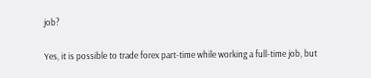job?

Yes, it is possible to trade forex part-time while working a full-time job, but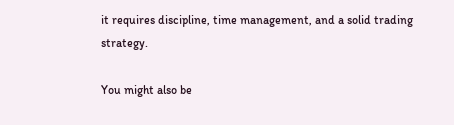it requires discipline, time management, and a solid trading strategy.

You might also be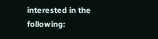interested in the following: